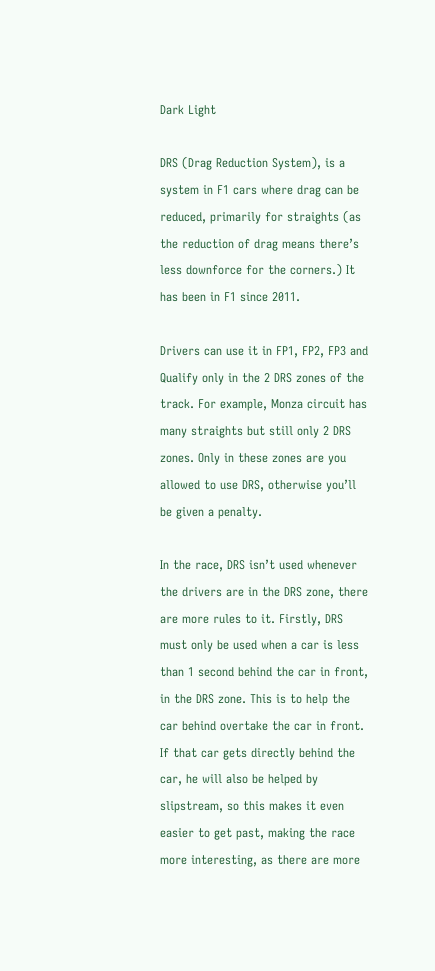Dark Light

DRS (Drag Reduction System), is a system in F1 cars where drag can be reduced, primarily for straights (as the reduction of drag means there’s less downforce for the corners.) It has been in F1 since 2011.

Drivers can use it in FP1, FP2, FP3 and Qualify only in the 2 DRS zones of the track. For example, Monza circuit has many straights but still only 2 DRS zones. Only in these zones are you allowed to use DRS, otherwise you’ll be given a penalty.

In the race, DRS isn’t used whenever the drivers are in the DRS zone, there are more rules to it. Firstly, DRS must only be used when a car is less than 1 second behind the car in front, in the DRS zone. This is to help the car behind overtake the car in front. If that car gets directly behind the car, he will also be helped by slipstream, so this makes it even easier to get past, making the race more interesting, as there are more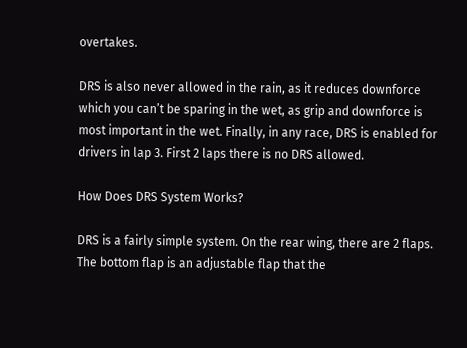overtakes.

DRS is also never allowed in the rain, as it reduces downforce which you can’t be sparing in the wet, as grip and downforce is most important in the wet. Finally, in any race, DRS is enabled for drivers in lap 3. First 2 laps there is no DRS allowed.

How Does DRS System Works?

DRS is a fairly simple system. On the rear wing, there are 2 flaps. The bottom flap is an adjustable flap that the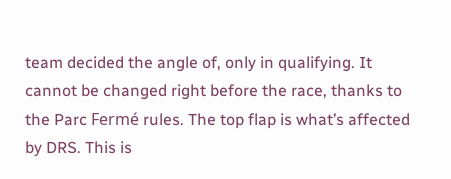team decided the angle of, only in qualifying. It cannot be changed right before the race, thanks to the Parc Fermé rules. The top flap is what’s affected by DRS. This is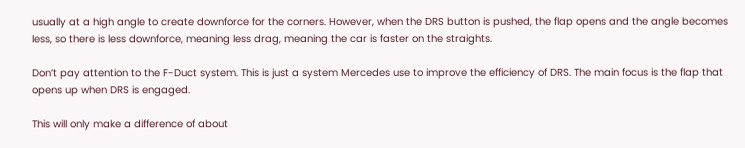usually at a high angle to create downforce for the corners. However, when the DRS button is pushed, the flap opens and the angle becomes less, so there is less downforce, meaning less drag, meaning the car is faster on the straights.

Don’t pay attention to the F-Duct system. This is just a system Mercedes use to improve the efficiency of DRS. The main focus is the flap that opens up when DRS is engaged.

This will only make a difference of about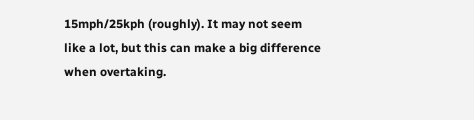15mph/25kph (roughly). It may not seem like a lot, but this can make a big difference when overtaking.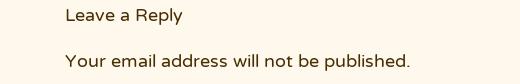Leave a Reply

Your email address will not be published.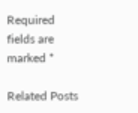Required fields are marked *

Related Posts